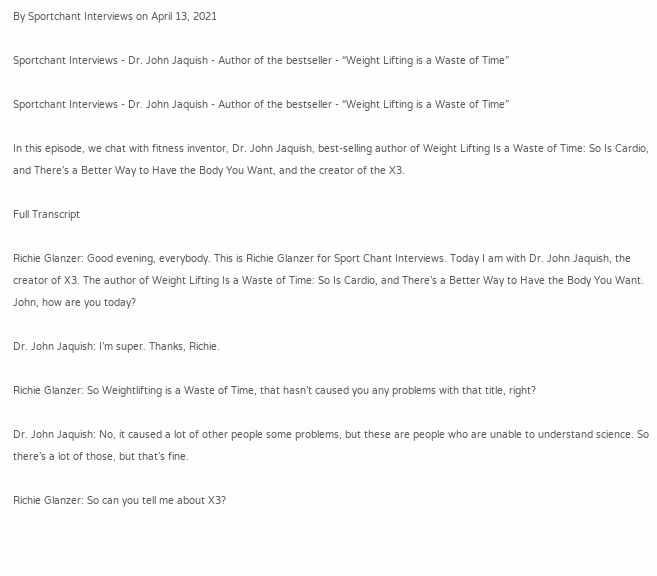By Sportchant Interviews on April 13, 2021

Sportchant Interviews - Dr. John Jaquish - Author of the bestseller - “Weight Lifting is a Waste of Time”

Sportchant Interviews - Dr. John Jaquish - Author of the bestseller - “Weight Lifting is a Waste of Time”

In this episode, we chat with fitness inventor, Dr. John Jaquish, best-selling author of Weight Lifting Is a Waste of Time: So Is Cardio, and There’s a Better Way to Have the Body You Want, and the creator of the X3.

Full Transcript

Richie Glanzer: Good evening, everybody. This is Richie Glanzer for Sport Chant Interviews. Today I am with Dr. John Jaquish, the creator of X3. The author of Weight Lifting Is a Waste of Time: So Is Cardio, and There’s a Better Way to Have the Body You Want. John, how are you today?

Dr. John Jaquish: I’m super. Thanks, Richie.

Richie Glanzer: So Weightlifting is a Waste of Time, that hasn’t caused you any problems with that title, right?

Dr. John Jaquish: No, it caused a lot of other people some problems, but these are people who are unable to understand science. So there’s a lot of those, but that’s fine.

Richie Glanzer: So can you tell me about X3?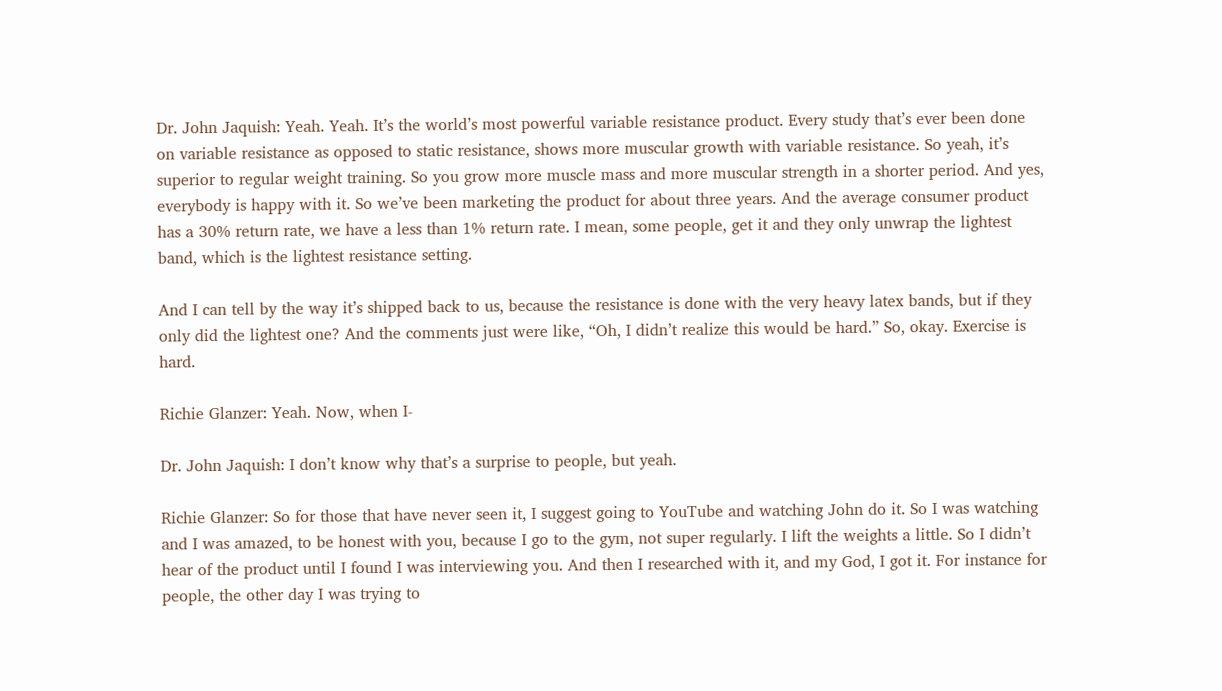Dr. John Jaquish: Yeah. Yeah. It’s the world’s most powerful variable resistance product. Every study that’s ever been done on variable resistance as opposed to static resistance, shows more muscular growth with variable resistance. So yeah, it’s superior to regular weight training. So you grow more muscle mass and more muscular strength in a shorter period. And yes, everybody is happy with it. So we’ve been marketing the product for about three years. And the average consumer product has a 30% return rate, we have a less than 1% return rate. I mean, some people, get it and they only unwrap the lightest band, which is the lightest resistance setting.

And I can tell by the way it’s shipped back to us, because the resistance is done with the very heavy latex bands, but if they only did the lightest one? And the comments just were like, “Oh, I didn’t realize this would be hard.” So, okay. Exercise is hard.

Richie Glanzer: Yeah. Now, when I-

Dr. John Jaquish: I don’t know why that’s a surprise to people, but yeah.

Richie Glanzer: So for those that have never seen it, I suggest going to YouTube and watching John do it. So I was watching and I was amazed, to be honest with you, because I go to the gym, not super regularly. I lift the weights a little. So I didn’t hear of the product until I found I was interviewing you. And then I researched with it, and my God, I got it. For instance for people, the other day I was trying to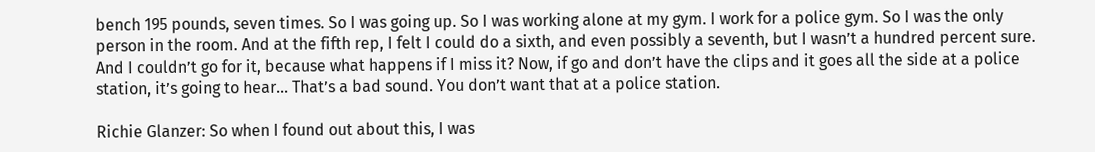bench 195 pounds, seven times. So I was going up. So I was working alone at my gym. I work for a police gym. So I was the only person in the room. And at the fifth rep, I felt I could do a sixth, and even possibly a seventh, but I wasn’t a hundred percent sure. And I couldn’t go for it, because what happens if I miss it? Now, if go and don’t have the clips and it goes all the side at a police station, it’s going to hear… That’s a bad sound. You don’t want that at a police station.

Richie Glanzer: So when I found out about this, I was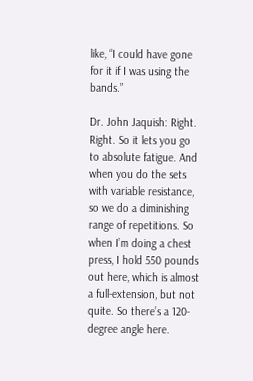like, “I could have gone for it if I was using the bands.”

Dr. John Jaquish: Right. Right. So it lets you go to absolute fatigue. And when you do the sets with variable resistance, so we do a diminishing range of repetitions. So when I’m doing a chest press, I hold 550 pounds out here, which is almost a full-extension, but not quite. So there’s a 120-degree angle here.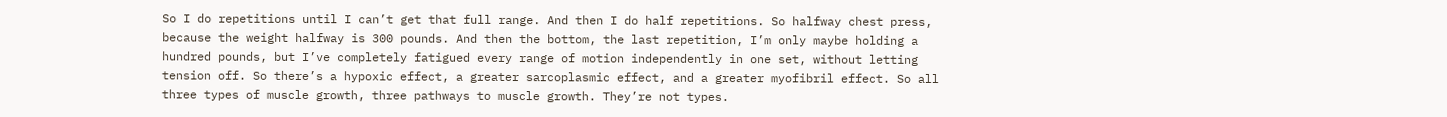So I do repetitions until I can’t get that full range. And then I do half repetitions. So halfway chest press, because the weight halfway is 300 pounds. And then the bottom, the last repetition, I’m only maybe holding a hundred pounds, but I’ve completely fatigued every range of motion independently in one set, without letting tension off. So there’s a hypoxic effect, a greater sarcoplasmic effect, and a greater myofibril effect. So all three types of muscle growth, three pathways to muscle growth. They’re not types.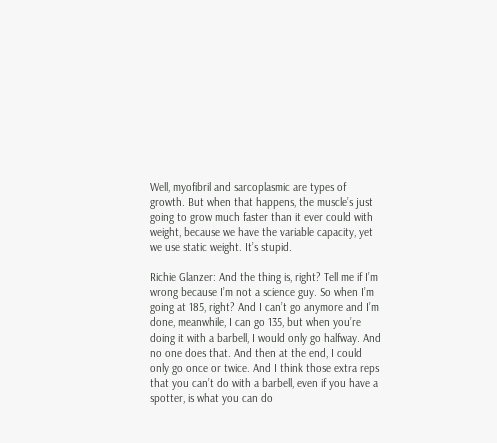Well, myofibril and sarcoplasmic are types of growth. But when that happens, the muscle’s just going to grow much faster than it ever could with weight, because we have the variable capacity, yet we use static weight. It’s stupid.

Richie Glanzer: And the thing is, right? Tell me if I’m wrong because I’m not a science guy. So when I’m going at 185, right? And I can’t go anymore and I’m done, meanwhile, I can go 135, but when you’re doing it with a barbell, I would only go halfway. And no one does that. And then at the end, I could only go once or twice. And I think those extra reps that you can’t do with a barbell, even if you have a spotter, is what you can do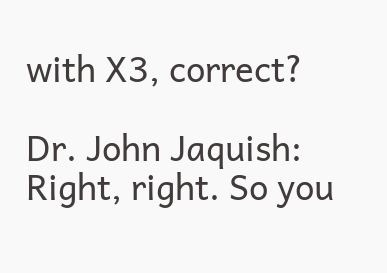with X3, correct?

Dr. John Jaquish: Right, right. So you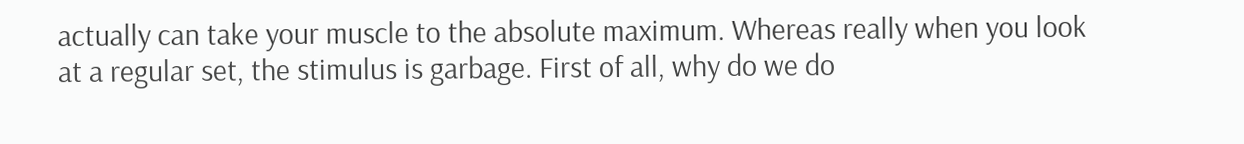actually can take your muscle to the absolute maximum. Whereas really when you look at a regular set, the stimulus is garbage. First of all, why do we do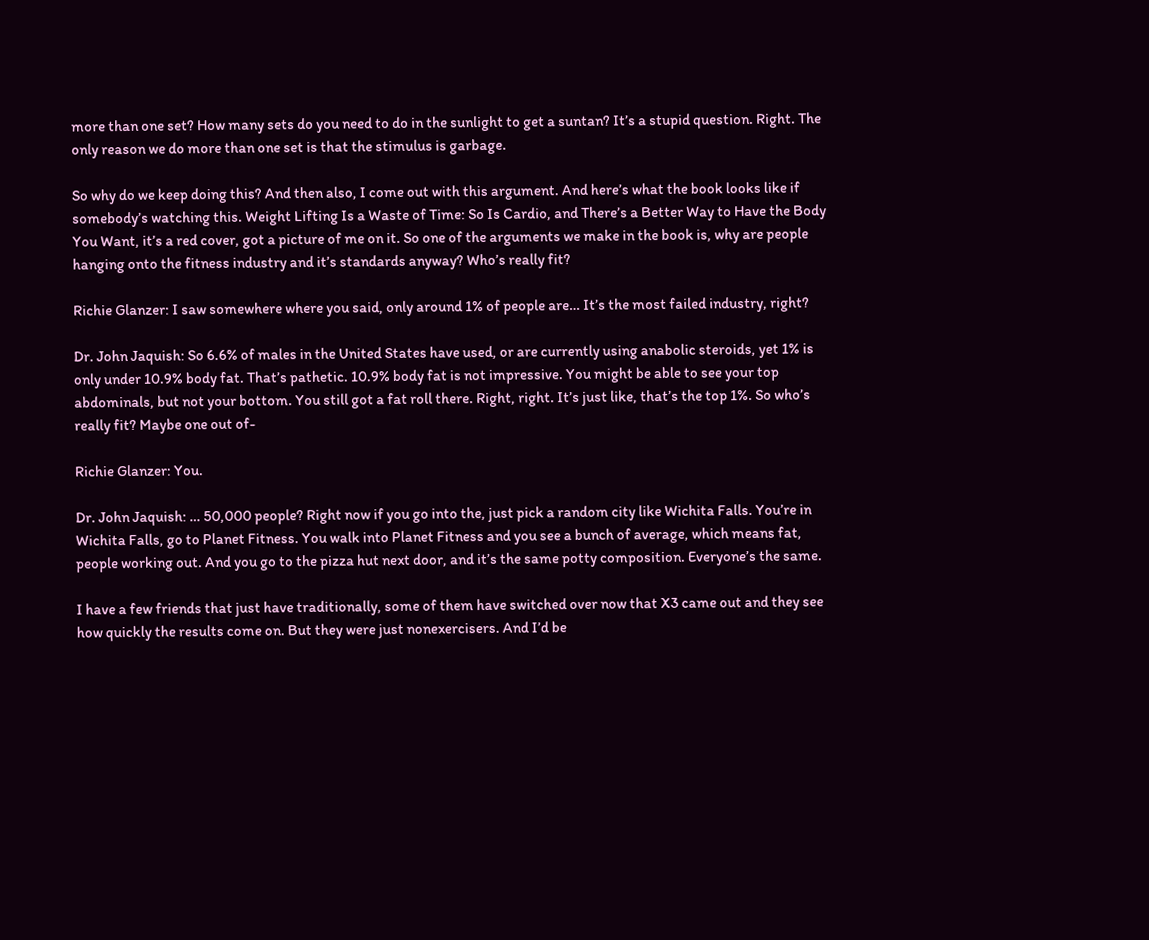more than one set? How many sets do you need to do in the sunlight to get a suntan? It’s a stupid question. Right. The only reason we do more than one set is that the stimulus is garbage.

So why do we keep doing this? And then also, I come out with this argument. And here’s what the book looks like if somebody’s watching this. Weight Lifting Is a Waste of Time: So Is Cardio, and There’s a Better Way to Have the Body You Want, it’s a red cover, got a picture of me on it. So one of the arguments we make in the book is, why are people hanging onto the fitness industry and it’s standards anyway? Who’s really fit?

Richie Glanzer: I saw somewhere where you said, only around 1% of people are… It’s the most failed industry, right?

Dr. John Jaquish: So 6.6% of males in the United States have used, or are currently using anabolic steroids, yet 1% is only under 10.9% body fat. That’s pathetic. 10.9% body fat is not impressive. You might be able to see your top abdominals, but not your bottom. You still got a fat roll there. Right, right. It’s just like, that’s the top 1%. So who’s really fit? Maybe one out of-

Richie Glanzer: You.

Dr. John Jaquish: … 50,000 people? Right now if you go into the, just pick a random city like Wichita Falls. You’re in Wichita Falls, go to Planet Fitness. You walk into Planet Fitness and you see a bunch of average, which means fat, people working out. And you go to the pizza hut next door, and it’s the same potty composition. Everyone’s the same.

I have a few friends that just have traditionally, some of them have switched over now that X3 came out and they see how quickly the results come on. But they were just nonexercisers. And I’d be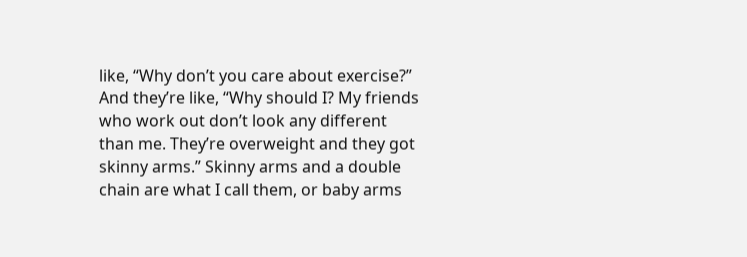like, “Why don’t you care about exercise?” And they’re like, “Why should I? My friends who work out don’t look any different than me. They’re overweight and they got skinny arms.” Skinny arms and a double chain are what I call them, or baby arms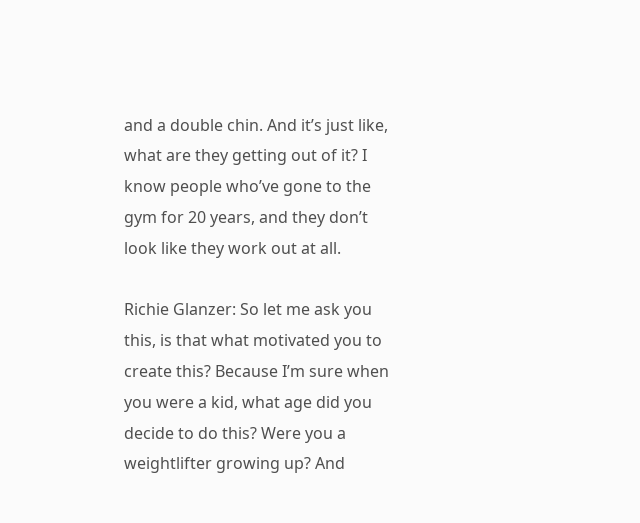and a double chin. And it’s just like, what are they getting out of it? I know people who’ve gone to the gym for 20 years, and they don’t look like they work out at all.

Richie Glanzer: So let me ask you this, is that what motivated you to create this? Because I’m sure when you were a kid, what age did you decide to do this? Were you a weightlifter growing up? And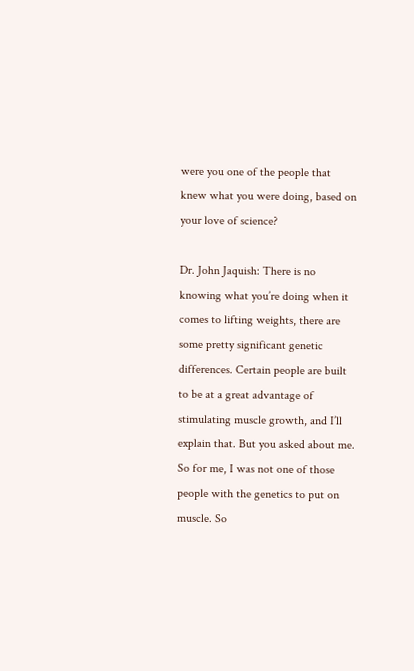were you one of the people that knew what you were doing, based on your love of science?

Dr. John Jaquish: There is no knowing what you’re doing when it comes to lifting weights, there are some pretty significant genetic differences. Certain people are built to be at a great advantage of stimulating muscle growth, and I’ll explain that. But you asked about me. So for me, I was not one of those people with the genetics to put on muscle. So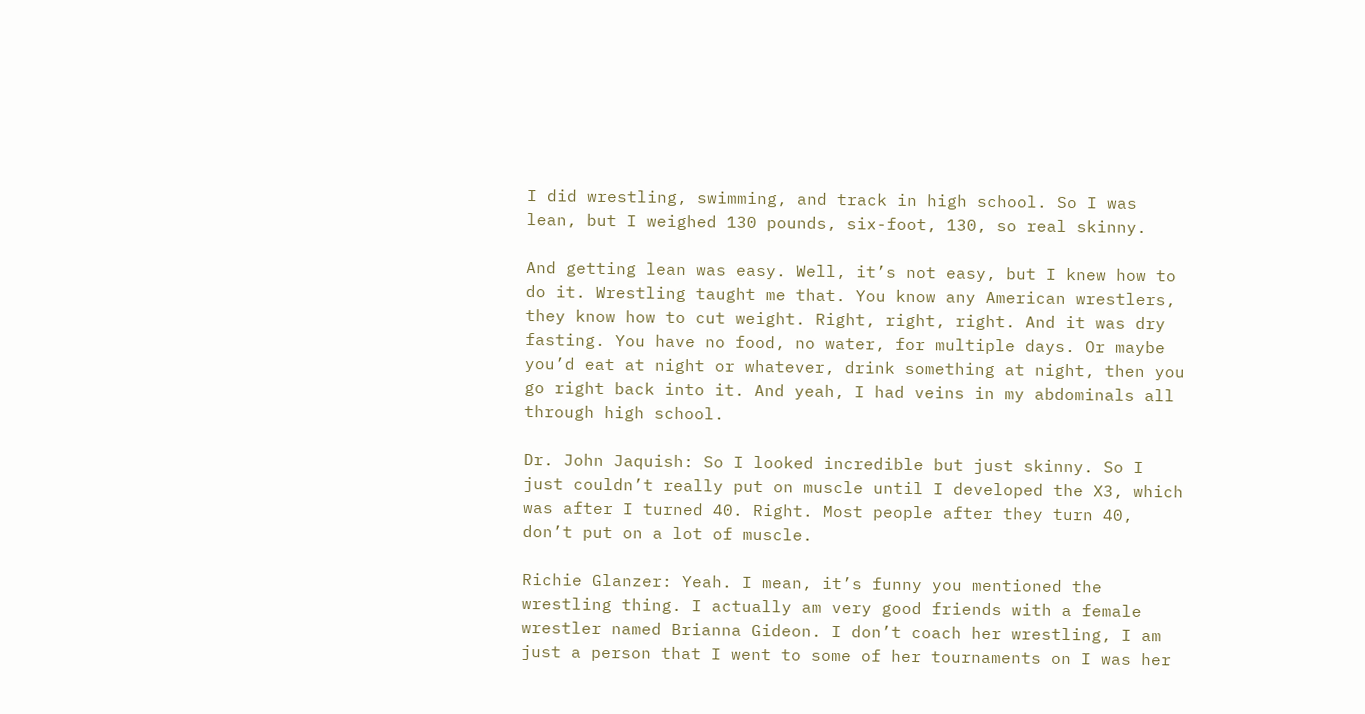I did wrestling, swimming, and track in high school. So I was lean, but I weighed 130 pounds, six-foot, 130, so real skinny.

And getting lean was easy. Well, it’s not easy, but I knew how to do it. Wrestling taught me that. You know any American wrestlers, they know how to cut weight. Right, right, right. And it was dry fasting. You have no food, no water, for multiple days. Or maybe you’d eat at night or whatever, drink something at night, then you go right back into it. And yeah, I had veins in my abdominals all through high school.

Dr. John Jaquish: So I looked incredible but just skinny. So I just couldn’t really put on muscle until I developed the X3, which was after I turned 40. Right. Most people after they turn 40, don’t put on a lot of muscle.

Richie Glanzer: Yeah. I mean, it’s funny you mentioned the wrestling thing. I actually am very good friends with a female wrestler named Brianna Gideon. I don’t coach her wrestling, I am just a person that I went to some of her tournaments on I was her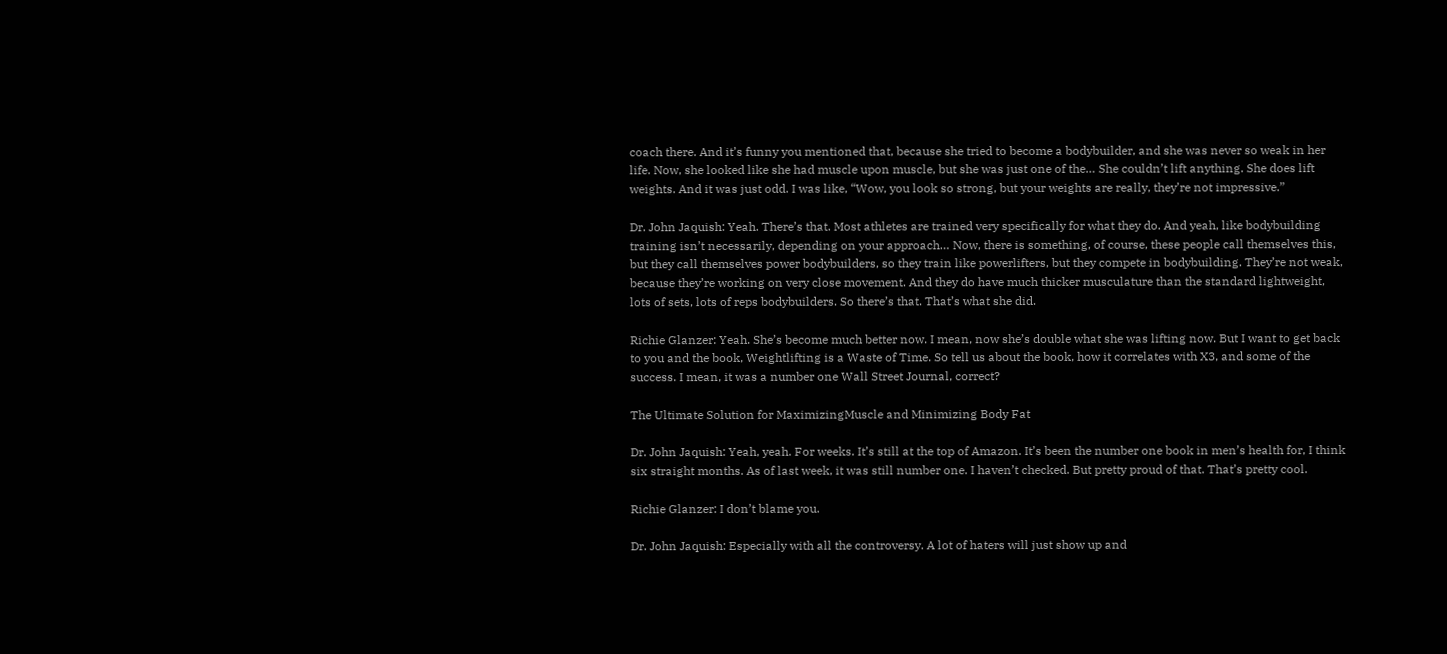coach there. And it’s funny you mentioned that, because she tried to become a bodybuilder, and she was never so weak in her life. Now, she looked like she had muscle upon muscle, but she was just one of the… She couldn’t lift anything. She does lift weights. And it was just odd. I was like, “Wow, you look so strong, but your weights are really, they’re not impressive.”

Dr. John Jaquish: Yeah. There’s that. Most athletes are trained very specifically for what they do. And yeah, like bodybuilding training isn’t necessarily, depending on your approach… Now, there is something, of course, these people call themselves this, but they call themselves power bodybuilders, so they train like powerlifters, but they compete in bodybuilding. They’re not weak, because they’re working on very close movement. And they do have much thicker musculature than the standard lightweight, lots of sets, lots of reps bodybuilders. So there’s that. That’s what she did.

Richie Glanzer: Yeah. She’s become much better now. I mean, now she’s double what she was lifting now. But I want to get back to you and the book, Weightlifting is a Waste of Time. So tell us about the book, how it correlates with X3, and some of the success. I mean, it was a number one Wall Street Journal, correct?

The Ultimate Solution for MaximizingMuscle and Minimizing Body Fat

Dr. John Jaquish: Yeah, yeah. For weeks. It’s still at the top of Amazon. It’s been the number one book in men’s health for, I think six straight months. As of last week, it was still number one. I haven’t checked. But pretty proud of that. That’s pretty cool.

Richie Glanzer: I don’t blame you.

Dr. John Jaquish: Especially with all the controversy. A lot of haters will just show up and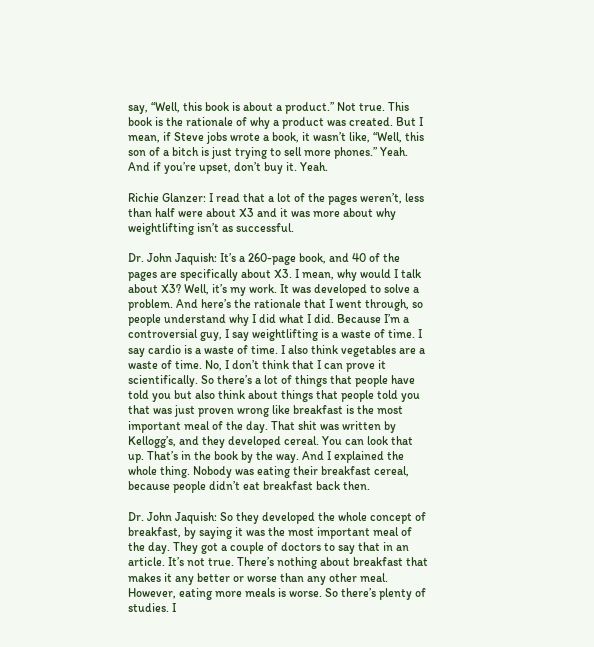say, “Well, this book is about a product.” Not true. This book is the rationale of why a product was created. But I mean, if Steve jobs wrote a book, it wasn’t like, “Well, this son of a bitch is just trying to sell more phones.” Yeah. And if you’re upset, don’t buy it. Yeah.

Richie Glanzer: I read that a lot of the pages weren’t, less than half were about X3 and it was more about why weightlifting isn’t as successful.

Dr. John Jaquish: It’s a 260-page book, and 40 of the pages are specifically about X3. I mean, why would I talk about X3? Well, it’s my work. It was developed to solve a problem. And here’s the rationale that I went through, so people understand why I did what I did. Because I’m a controversial guy, I say weightlifting is a waste of time. I say cardio is a waste of time. I also think vegetables are a waste of time. No, I don’t think that I can prove it scientifically. So there’s a lot of things that people have told you but also think about things that people told you that was just proven wrong like breakfast is the most important meal of the day. That shit was written by Kellogg’s, and they developed cereal. You can look that up. That’s in the book by the way. And I explained the whole thing. Nobody was eating their breakfast cereal, because people didn’t eat breakfast back then.

Dr. John Jaquish: So they developed the whole concept of breakfast, by saying it was the most important meal of the day. They got a couple of doctors to say that in an article. It’s not true. There’s nothing about breakfast that makes it any better or worse than any other meal. However, eating more meals is worse. So there’s plenty of studies. I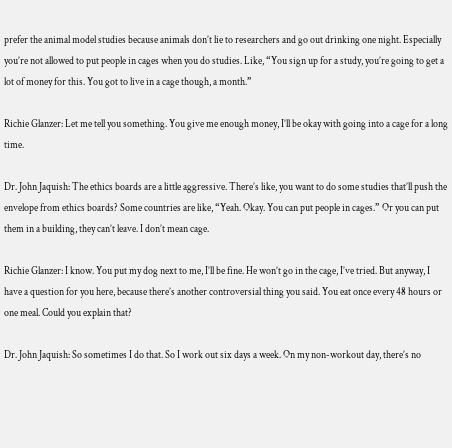prefer the animal model studies because animals don’t lie to researchers and go out drinking one night. Especially you’re not allowed to put people in cages when you do studies. Like, “You sign up for a study, you’re going to get a lot of money for this. You got to live in a cage though, a month.”

Richie Glanzer: Let me tell you something. You give me enough money, I’ll be okay with going into a cage for a long time.

Dr. John Jaquish: The ethics boards are a little aggressive. There’s like, you want to do some studies that’ll push the envelope from ethics boards? Some countries are like, “Yeah. Okay. You can put people in cages.” Or you can put them in a building, they can’t leave. I don’t mean cage.

Richie Glanzer: I know. You put my dog next to me, I’ll be fine. He won’t go in the cage, I’ve tried. But anyway, I have a question for you here, because there’s another controversial thing you said. You eat once every 48 hours or one meal. Could you explain that?

Dr. John Jaquish: So sometimes I do that. So I work out six days a week. On my non-workout day, there’s no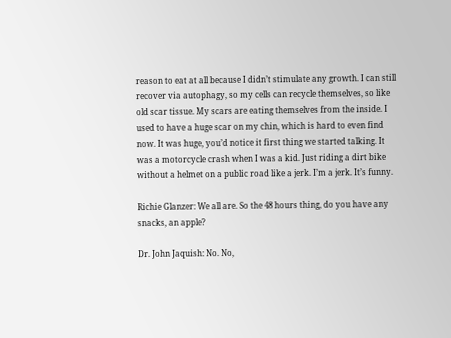reason to eat at all because I didn’t stimulate any growth. I can still recover via autophagy, so my cells can recycle themselves, so like old scar tissue. My scars are eating themselves from the inside. I used to have a huge scar on my chin, which is hard to even find now. It was huge, you’d notice it first thing we started talking. It was a motorcycle crash when I was a kid. Just riding a dirt bike without a helmet on a public road like a jerk. I’m a jerk. It’s funny.

Richie Glanzer: We all are. So the 48 hours thing, do you have any snacks, an apple?

Dr. John Jaquish: No. No,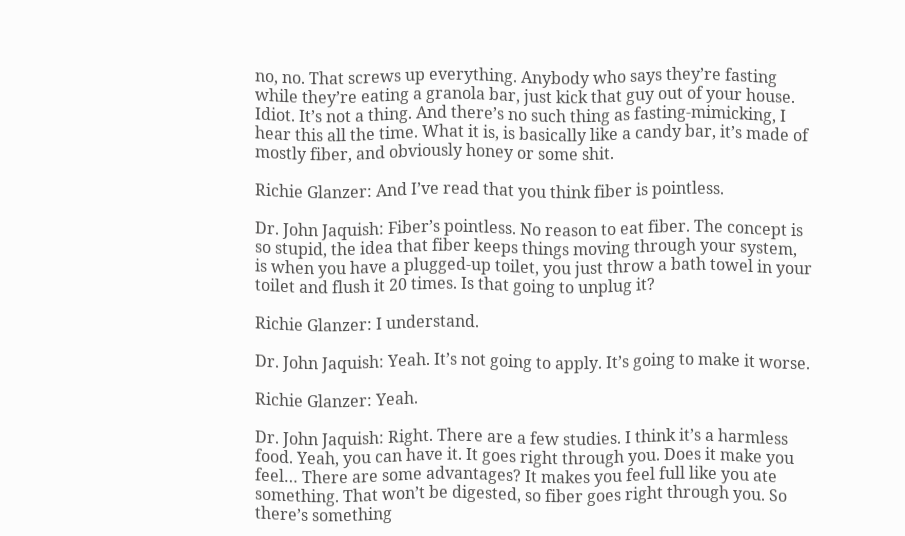no, no. That screws up everything. Anybody who says they’re fasting while they’re eating a granola bar, just kick that guy out of your house. Idiot. It’s not a thing. And there’s no such thing as fasting-mimicking, I hear this all the time. What it is, is basically like a candy bar, it’s made of mostly fiber, and obviously honey or some shit.

Richie Glanzer: And I’ve read that you think fiber is pointless.

Dr. John Jaquish: Fiber’s pointless. No reason to eat fiber. The concept is so stupid, the idea that fiber keeps things moving through your system, is when you have a plugged-up toilet, you just throw a bath towel in your toilet and flush it 20 times. Is that going to unplug it?

Richie Glanzer: I understand.

Dr. John Jaquish: Yeah. It’s not going to apply. It’s going to make it worse.

Richie Glanzer: Yeah.

Dr. John Jaquish: Right. There are a few studies. I think it’s a harmless food. Yeah, you can have it. It goes right through you. Does it make you feel… There are some advantages? It makes you feel full like you ate something. That won’t be digested, so fiber goes right through you. So there’s something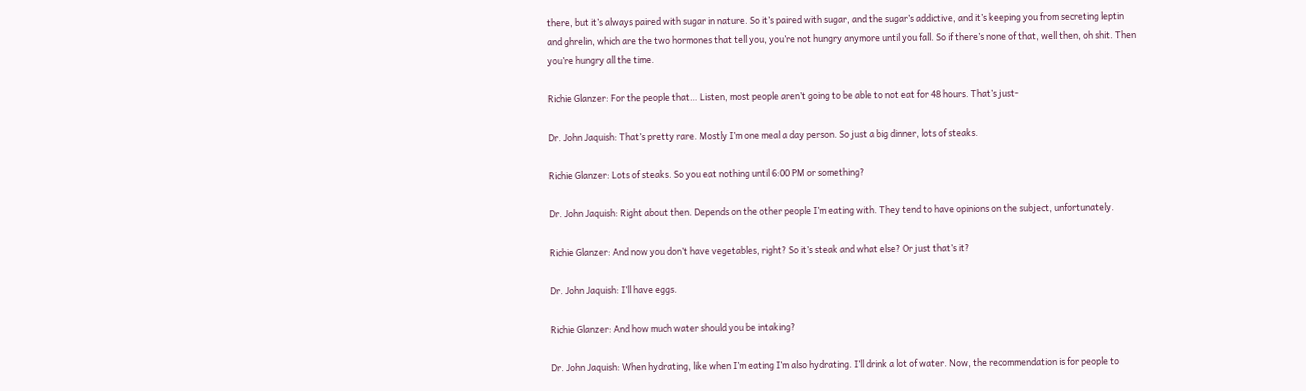there, but it’s always paired with sugar in nature. So it’s paired with sugar, and the sugar’s addictive, and it’s keeping you from secreting leptin and ghrelin, which are the two hormones that tell you, you’re not hungry anymore until you fall. So if there’s none of that, well then, oh shit. Then you’re hungry all the time.

Richie Glanzer: For the people that… Listen, most people aren’t going to be able to not eat for 48 hours. That’s just-

Dr. John Jaquish: That’s pretty rare. Mostly I’m one meal a day person. So just a big dinner, lots of steaks.

Richie Glanzer: Lots of steaks. So you eat nothing until 6:00 PM or something?

Dr. John Jaquish: Right about then. Depends on the other people I’m eating with. They tend to have opinions on the subject, unfortunately.

Richie Glanzer: And now you don’t have vegetables, right? So it’s steak and what else? Or just that’s it?

Dr. John Jaquish: I’ll have eggs.

Richie Glanzer: And how much water should you be intaking?

Dr. John Jaquish: When hydrating, like when I’m eating I’m also hydrating. I’ll drink a lot of water. Now, the recommendation is for people to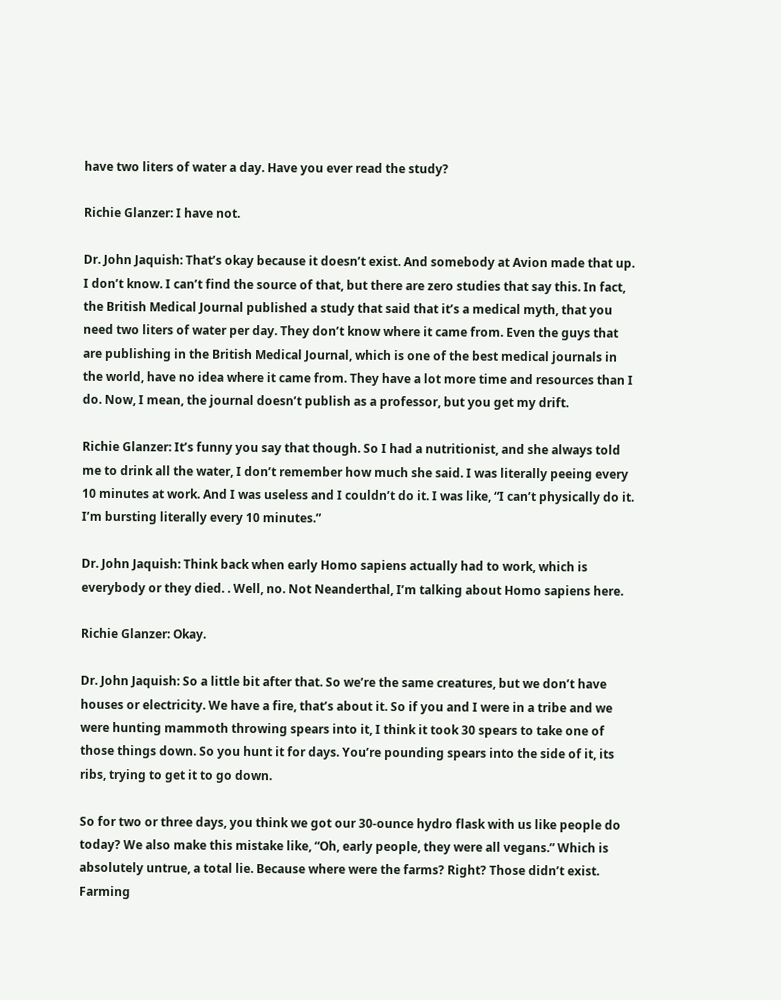have two liters of water a day. Have you ever read the study?

Richie Glanzer: I have not.

Dr. John Jaquish: That’s okay because it doesn’t exist. And somebody at Avion made that up. I don’t know. I can’t find the source of that, but there are zero studies that say this. In fact, the British Medical Journal published a study that said that it’s a medical myth, that you need two liters of water per day. They don’t know where it came from. Even the guys that are publishing in the British Medical Journal, which is one of the best medical journals in the world, have no idea where it came from. They have a lot more time and resources than I do. Now, I mean, the journal doesn’t publish as a professor, but you get my drift.

Richie Glanzer: It’s funny you say that though. So I had a nutritionist, and she always told me to drink all the water, I don’t remember how much she said. I was literally peeing every 10 minutes at work. And I was useless and I couldn’t do it. I was like, “I can’t physically do it. I’m bursting literally every 10 minutes.”

Dr. John Jaquish: Think back when early Homo sapiens actually had to work, which is everybody or they died. . Well, no. Not Neanderthal, I’m talking about Homo sapiens here.

Richie Glanzer: Okay.

Dr. John Jaquish: So a little bit after that. So we’re the same creatures, but we don’t have houses or electricity. We have a fire, that’s about it. So if you and I were in a tribe and we were hunting mammoth throwing spears into it, I think it took 30 spears to take one of those things down. So you hunt it for days. You’re pounding spears into the side of it, its ribs, trying to get it to go down.

So for two or three days, you think we got our 30-ounce hydro flask with us like people do today? We also make this mistake like, “Oh, early people, they were all vegans.” Which is absolutely untrue, a total lie. Because where were the farms? Right? Those didn’t exist. Farming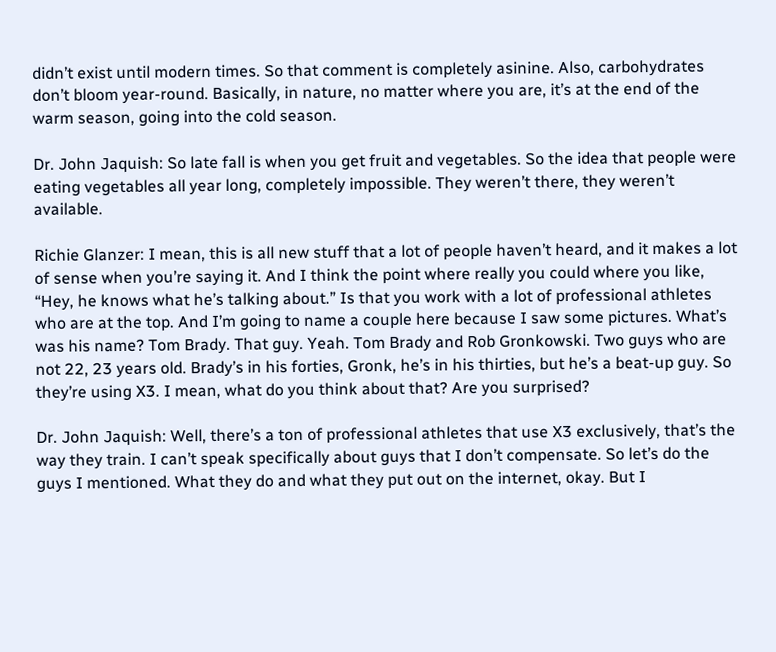didn’t exist until modern times. So that comment is completely asinine. Also, carbohydrates don’t bloom year-round. Basically, in nature, no matter where you are, it’s at the end of the warm season, going into the cold season.

Dr. John Jaquish: So late fall is when you get fruit and vegetables. So the idea that people were eating vegetables all year long, completely impossible. They weren’t there, they weren’t available.

Richie Glanzer: I mean, this is all new stuff that a lot of people haven’t heard, and it makes a lot of sense when you’re saying it. And I think the point where really you could where you like, “Hey, he knows what he’s talking about.” Is that you work with a lot of professional athletes who are at the top. And I’m going to name a couple here because I saw some pictures. What’s was his name? Tom Brady. That guy. Yeah. Tom Brady and Rob Gronkowski. Two guys who are not 22, 23 years old. Brady’s in his forties, Gronk, he’s in his thirties, but he’s a beat-up guy. So they’re using X3. I mean, what do you think about that? Are you surprised?

Dr. John Jaquish: Well, there’s a ton of professional athletes that use X3 exclusively, that’s the way they train. I can’t speak specifically about guys that I don’t compensate. So let’s do the guys I mentioned. What they do and what they put out on the internet, okay. But I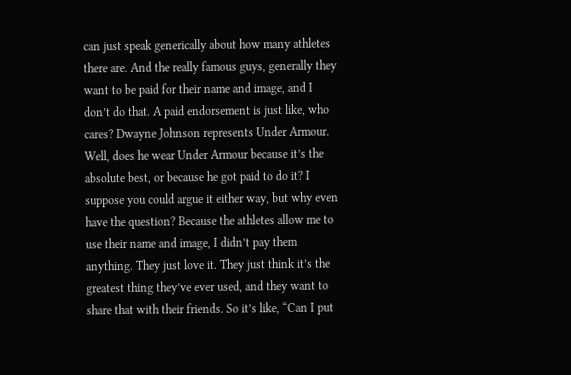can just speak generically about how many athletes there are. And the really famous guys, generally they want to be paid for their name and image, and I don’t do that. A paid endorsement is just like, who cares? Dwayne Johnson represents Under Armour. Well, does he wear Under Armour because it’s the absolute best, or because he got paid to do it? I suppose you could argue it either way, but why even have the question? Because the athletes allow me to use their name and image, I didn’t pay them anything. They just love it. They just think it’s the greatest thing they’ve ever used, and they want to share that with their friends. So it’s like, “Can I put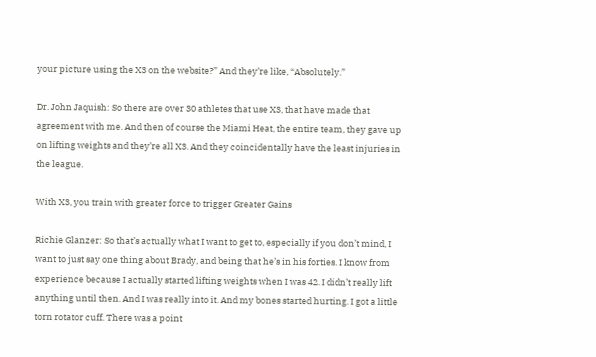your picture using the X3 on the website?” And they’re like, “Absolutely.”

Dr. John Jaquish: So there are over 30 athletes that use X3, that have made that agreement with me. And then of course the Miami Heat, the entire team, they gave up on lifting weights and they’re all X3. And they coincidentally have the least injuries in the league.

With X3, you train with greater force to trigger Greater Gains

Richie Glanzer: So that’s actually what I want to get to, especially if you don’t mind, I want to just say one thing about Brady, and being that he’s in his forties. I know from experience because I actually started lifting weights when I was 42. I didn’t really lift anything until then. And I was really into it. And my bones started hurting. I got a little torn rotator cuff. There was a point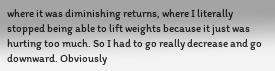where it was diminishing returns, where I literally stopped being able to lift weights because it just was hurting too much. So I had to go really decrease and go downward. Obviously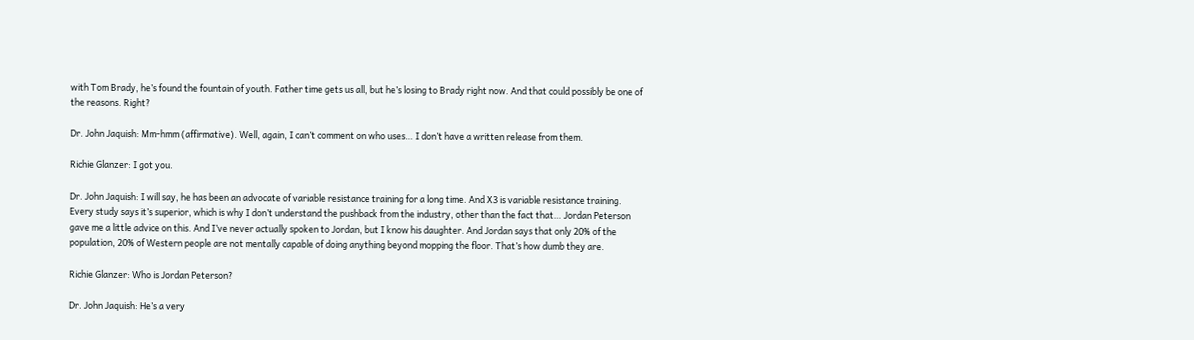with Tom Brady, he’s found the fountain of youth. Father time gets us all, but he’s losing to Brady right now. And that could possibly be one of the reasons. Right?

Dr. John Jaquish: Mm-hmm (affirmative). Well, again, I can’t comment on who uses… I don’t have a written release from them.

Richie Glanzer: I got you.

Dr. John Jaquish: I will say, he has been an advocate of variable resistance training for a long time. And X3 is variable resistance training. Every study says it’s superior, which is why I don’t understand the pushback from the industry, other than the fact that… Jordan Peterson gave me a little advice on this. And I’ve never actually spoken to Jordan, but I know his daughter. And Jordan says that only 20% of the population, 20% of Western people are not mentally capable of doing anything beyond mopping the floor. That’s how dumb they are.

Richie Glanzer: Who is Jordan Peterson?

Dr. John Jaquish: He’s a very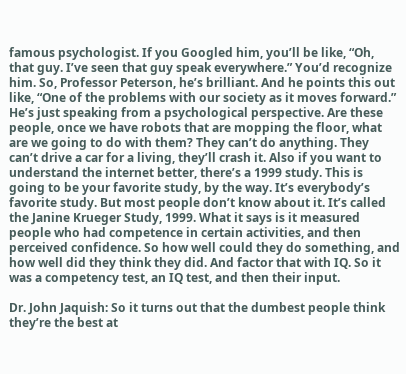famous psychologist. If you Googled him, you’ll be like, “Oh, that guy. I’ve seen that guy speak everywhere.” You’d recognize him. So, Professor Peterson, he’s brilliant. And he points this out like, “One of the problems with our society as it moves forward.” He’s just speaking from a psychological perspective. Are these people, once we have robots that are mopping the floor, what are we going to do with them? They can’t do anything. They can’t drive a car for a living, they’ll crash it. Also if you want to understand the internet better, there’s a 1999 study. This is going to be your favorite study, by the way. It’s everybody’s favorite study. But most people don’t know about it. It’s called the Janine Krueger Study, 1999. What it says is it measured people who had competence in certain activities, and then perceived confidence. So how well could they do something, and how well did they think they did. And factor that with IQ. So it was a competency test, an IQ test, and then their input.

Dr. John Jaquish: So it turns out that the dumbest people think they’re the best at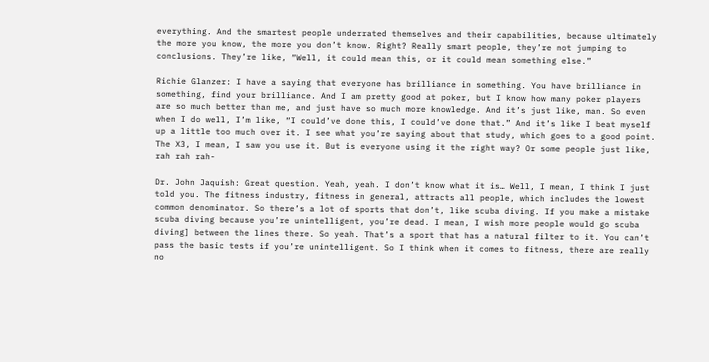everything. And the smartest people underrated themselves and their capabilities, because ultimately the more you know, the more you don’t know. Right? Really smart people, they’re not jumping to conclusions. They’re like, “Well, it could mean this, or it could mean something else.”

Richie Glanzer: I have a saying that everyone has brilliance in something. You have brilliance in something, find your brilliance. And I am pretty good at poker, but I know how many poker players are so much better than me, and just have so much more knowledge. And it’s just like, man. So even when I do well, I’m like, “I could’ve done this, I could’ve done that.” And it’s like I beat myself up a little too much over it. I see what you’re saying about that study, which goes to a good point. The X3, I mean, I saw you use it. But is everyone using it the right way? Or some people just like, rah rah rah-

Dr. John Jaquish: Great question. Yeah, yeah. I don’t know what it is… Well, I mean, I think I just told you. The fitness industry, fitness in general, attracts all people, which includes the lowest common denominator. So there’s a lot of sports that don’t, like scuba diving. If you make a mistake scuba diving because you’re unintelligent, you’re dead. I mean, I wish more people would go scuba diving] between the lines there. So yeah. That’s a sport that has a natural filter to it. You can’t pass the basic tests if you’re unintelligent. So I think when it comes to fitness, there are really no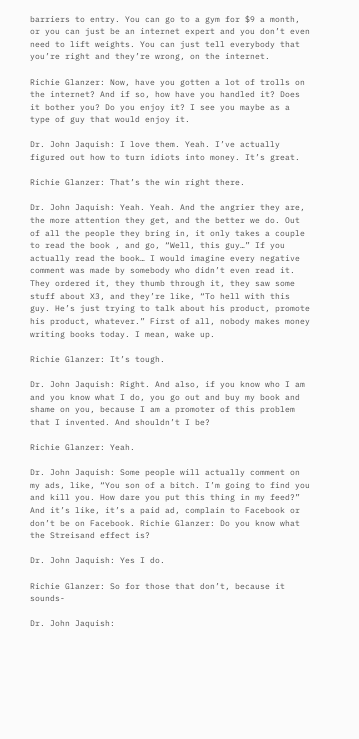barriers to entry. You can go to a gym for $9 a month, or you can just be an internet expert and you don’t even need to lift weights. You can just tell everybody that you’re right and they’re wrong, on the internet.

Richie Glanzer: Now, have you gotten a lot of trolls on the internet? And if so, how have you handled it? Does it bother you? Do you enjoy it? I see you maybe as a type of guy that would enjoy it.

Dr. John Jaquish: I love them. Yeah. I’ve actually figured out how to turn idiots into money. It’s great.

Richie Glanzer: That’s the win right there.

Dr. John Jaquish: Yeah. Yeah. And the angrier they are, the more attention they get, and the better we do. Out of all the people they bring in, it only takes a couple to read the book , and go, “Well, this guy…” If you actually read the book… I would imagine every negative comment was made by somebody who didn’t even read it. They ordered it, they thumb through it, they saw some stuff about X3, and they’re like, “To hell with this guy. He’s just trying to talk about his product, promote his product, whatever.” First of all, nobody makes money writing books today. I mean, wake up.

Richie Glanzer: It’s tough.

Dr. John Jaquish: Right. And also, if you know who I am and you know what I do, you go out and buy my book and shame on you, because I am a promoter of this problem that I invented. And shouldn’t I be?

Richie Glanzer: Yeah.

Dr. John Jaquish: Some people will actually comment on my ads, like, “You son of a bitch. I’m going to find you and kill you. How dare you put this thing in my feed?” And it’s like, it’s a paid ad, complain to Facebook or don’t be on Facebook. Richie Glanzer: Do you know what the Streisand effect is?

Dr. John Jaquish: Yes I do.

Richie Glanzer: So for those that don’t, because it sounds-

Dr. John Jaquish: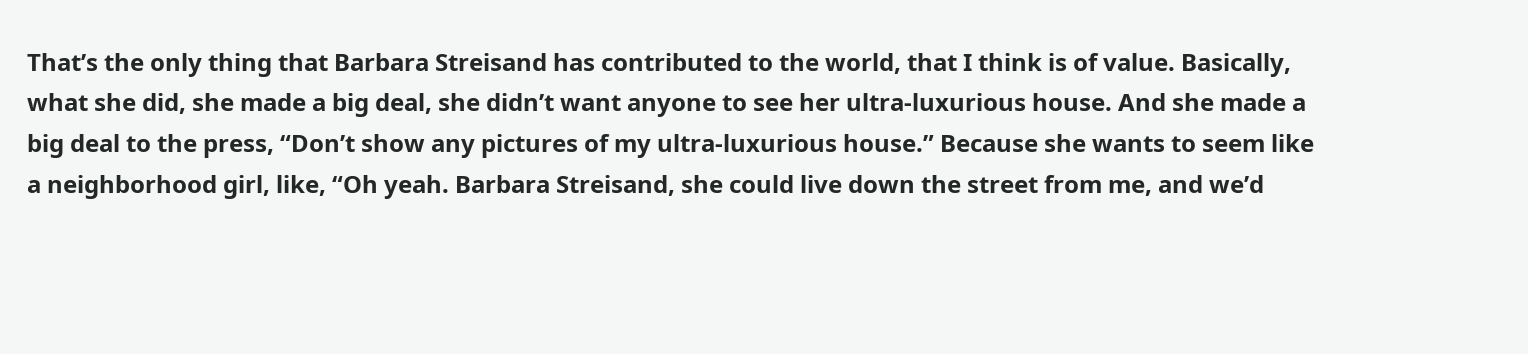That’s the only thing that Barbara Streisand has contributed to the world, that I think is of value. Basically, what she did, she made a big deal, she didn’t want anyone to see her ultra-luxurious house. And she made a big deal to the press, “Don’t show any pictures of my ultra-luxurious house.” Because she wants to seem like a neighborhood girl, like, “Oh yeah. Barbara Streisand, she could live down the street from me, and we’d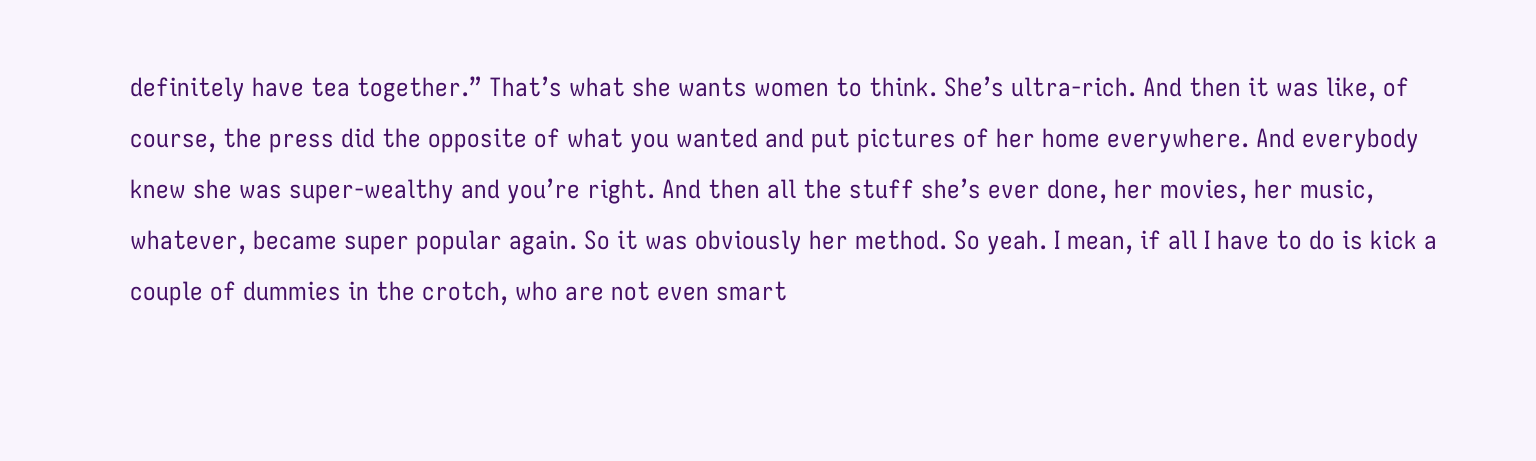definitely have tea together.” That’s what she wants women to think. She’s ultra-rich. And then it was like, of course, the press did the opposite of what you wanted and put pictures of her home everywhere. And everybody knew she was super-wealthy and you’re right. And then all the stuff she’s ever done, her movies, her music, whatever, became super popular again. So it was obviously her method. So yeah. I mean, if all I have to do is kick a couple of dummies in the crotch, who are not even smart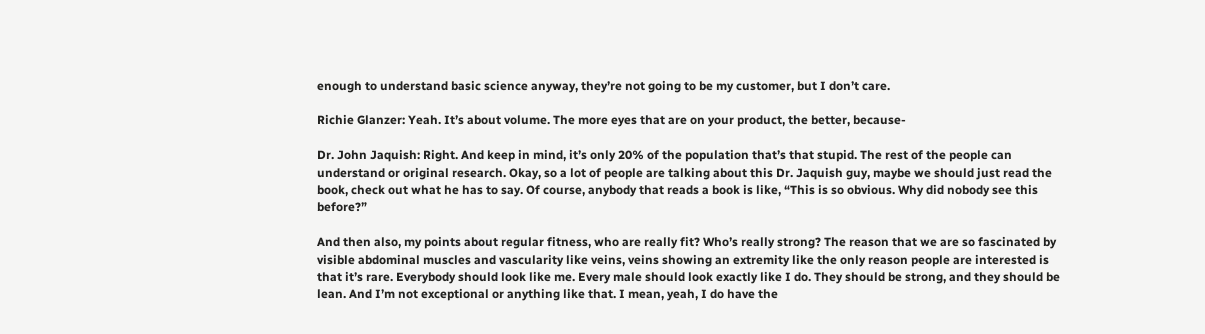enough to understand basic science anyway, they’re not going to be my customer, but I don’t care.

Richie Glanzer: Yeah. It’s about volume. The more eyes that are on your product, the better, because-

Dr. John Jaquish: Right. And keep in mind, it’s only 20% of the population that’s that stupid. The rest of the people can understand or original research. Okay, so a lot of people are talking about this Dr. Jaquish guy, maybe we should just read the book, check out what he has to say. Of course, anybody that reads a book is like, “This is so obvious. Why did nobody see this before?”

And then also, my points about regular fitness, who are really fit? Who’s really strong? The reason that we are so fascinated by visible abdominal muscles and vascularity like veins, veins showing an extremity like the only reason people are interested is that it’s rare. Everybody should look like me. Every male should look exactly like I do. They should be strong, and they should be lean. And I’m not exceptional or anything like that. I mean, yeah, I do have the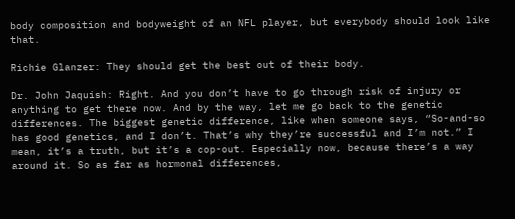body composition and bodyweight of an NFL player, but everybody should look like that.

Richie Glanzer: They should get the best out of their body.

Dr. John Jaquish: Right. And you don’t have to go through risk of injury or anything to get there now. And by the way, let me go back to the genetic differences. The biggest genetic difference, like when someone says, “So-and-so has good genetics, and I don’t. That’s why they’re successful and I’m not.” I mean, it’s a truth, but it’s a cop-out. Especially now, because there’s a way around it. So as far as hormonal differences,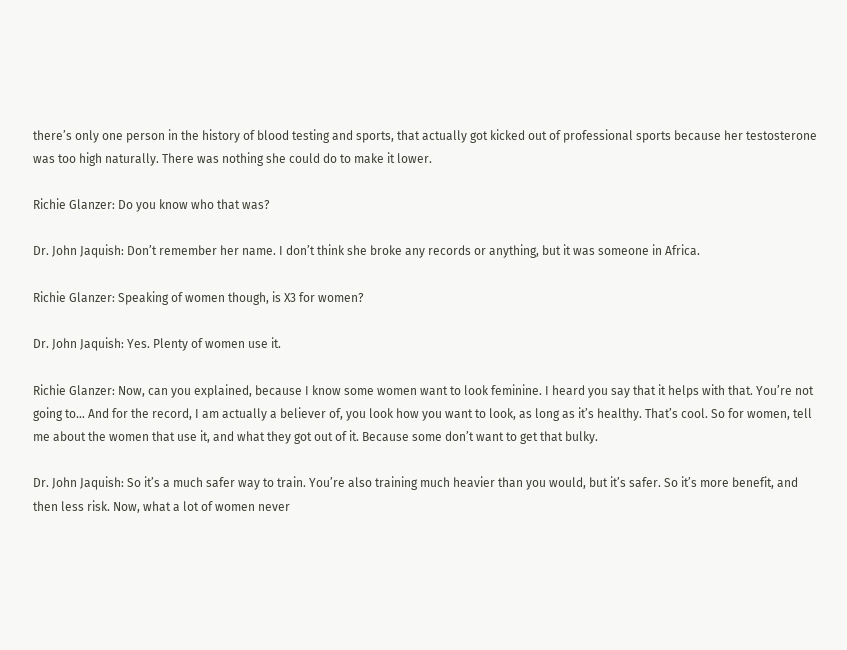there’s only one person in the history of blood testing and sports, that actually got kicked out of professional sports because her testosterone was too high naturally. There was nothing she could do to make it lower.

Richie Glanzer: Do you know who that was?

Dr. John Jaquish: Don’t remember her name. I don’t think she broke any records or anything, but it was someone in Africa.

Richie Glanzer: Speaking of women though, is X3 for women?

Dr. John Jaquish: Yes. Plenty of women use it.

Richie Glanzer: Now, can you explained, because I know some women want to look feminine. I heard you say that it helps with that. You’re not going to… And for the record, I am actually a believer of, you look how you want to look, as long as it’s healthy. That’s cool. So for women, tell me about the women that use it, and what they got out of it. Because some don’t want to get that bulky.

Dr. John Jaquish: So it’s a much safer way to train. You’re also training much heavier than you would, but it’s safer. So it’s more benefit, and then less risk. Now, what a lot of women never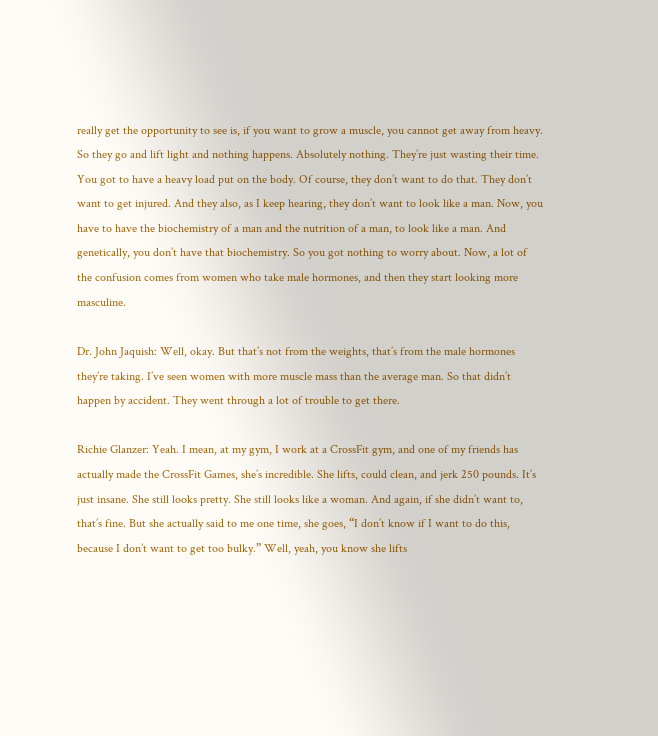really get the opportunity to see is, if you want to grow a muscle, you cannot get away from heavy. So they go and lift light and nothing happens. Absolutely nothing. They’re just wasting their time. You got to have a heavy load put on the body. Of course, they don’t want to do that. They don’t want to get injured. And they also, as I keep hearing, they don’t want to look like a man. Now, you have to have the biochemistry of a man and the nutrition of a man, to look like a man. And genetically, you don’t have that biochemistry. So you got nothing to worry about. Now, a lot of the confusion comes from women who take male hormones, and then they start looking more masculine.

Dr. John Jaquish: Well, okay. But that’s not from the weights, that’s from the male hormones they’re taking. I’ve seen women with more muscle mass than the average man. So that didn’t happen by accident. They went through a lot of trouble to get there.

Richie Glanzer: Yeah. I mean, at my gym, I work at a CrossFit gym, and one of my friends has actually made the CrossFit Games, she’s incredible. She lifts, could clean, and jerk 250 pounds. It’s just insane. She still looks pretty. She still looks like a woman. And again, if she didn’t want to, that’s fine. But she actually said to me one time, she goes, “I don’t know if I want to do this, because I don’t want to get too bulky.” Well, yeah, you know she lifts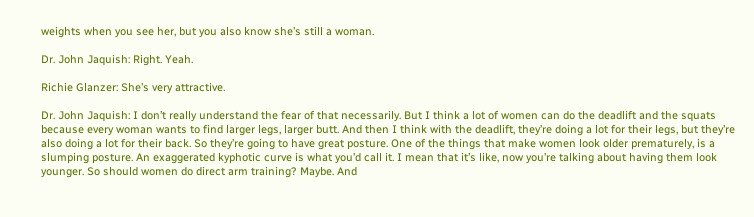weights when you see her, but you also know she’s still a woman.

Dr. John Jaquish: Right. Yeah.

Richie Glanzer: She’s very attractive.

Dr. John Jaquish: I don’t really understand the fear of that necessarily. But I think a lot of women can do the deadlift and the squats because every woman wants to find larger legs, larger butt. And then I think with the deadlift, they’re doing a lot for their legs, but they’re also doing a lot for their back. So they’re going to have great posture. One of the things that make women look older prematurely, is a slumping posture. An exaggerated kyphotic curve is what you’d call it. I mean that it’s like, now you’re talking about having them look younger. So should women do direct arm training? Maybe. And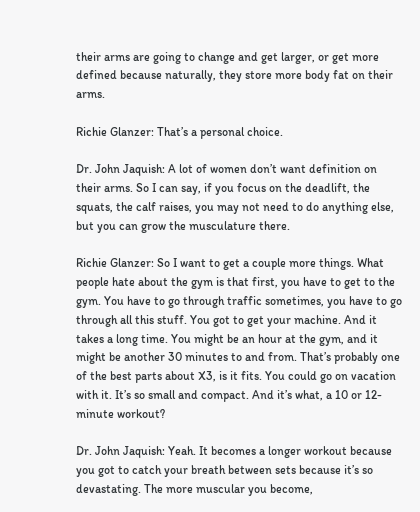their arms are going to change and get larger, or get more defined because naturally, they store more body fat on their arms.

Richie Glanzer: That’s a personal choice.

Dr. John Jaquish: A lot of women don’t want definition on their arms. So I can say, if you focus on the deadlift, the squats, the calf raises, you may not need to do anything else, but you can grow the musculature there.

Richie Glanzer: So I want to get a couple more things. What people hate about the gym is that first, you have to get to the gym. You have to go through traffic sometimes, you have to go through all this stuff. You got to get your machine. And it takes a long time. You might be an hour at the gym, and it might be another 30 minutes to and from. That’s probably one of the best parts about X3, is it fits. You could go on vacation with it. It’s so small and compact. And it’s what, a 10 or 12-minute workout?

Dr. John Jaquish: Yeah. It becomes a longer workout because you got to catch your breath between sets because it’s so devastating. The more muscular you become,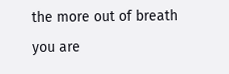the more out of breath you are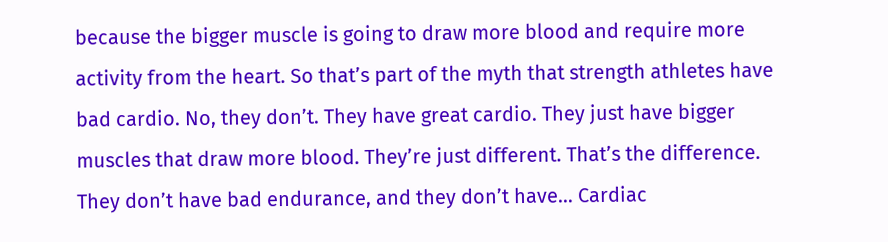because the bigger muscle is going to draw more blood and require more activity from the heart. So that’s part of the myth that strength athletes have bad cardio. No, they don’t. They have great cardio. They just have bigger muscles that draw more blood. They’re just different. That’s the difference. They don’t have bad endurance, and they don’t have… Cardiac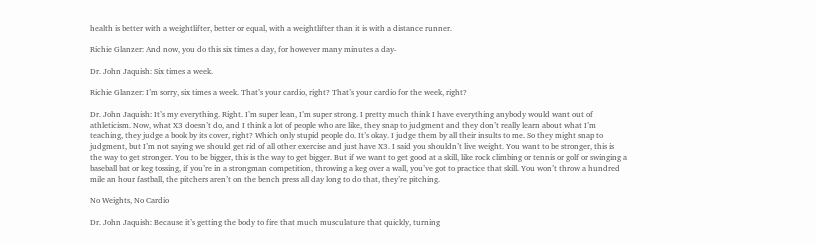health is better with a weightlifter, better or equal, with a weightlifter than it is with a distance runner.

Richie Glanzer: And now, you do this six times a day, for however many minutes a day-

Dr. John Jaquish: Six times a week.

Richie Glanzer: I’m sorry, six times a week. That’s your cardio, right? That’s your cardio for the week, right?

Dr. John Jaquish: It’s my everything. Right. I’m super lean, I’m super strong. I pretty much think I have everything anybody would want out of athleticism. Now, what X3 doesn’t do, and I think a lot of people who are like, they snap to judgment and they don’t really learn about what I’m teaching, they judge a book by its cover, right? Which only stupid people do. It’s okay. I judge them by all their insults to me. So they might snap to judgment, but I’m not saying we should get rid of all other exercise and just have X3. I said you shouldn’t live weight. You want to be stronger, this is the way to get stronger. You to be bigger, this is the way to get bigger. But if we want to get good at a skill, like rock climbing or tennis or golf or swinging a baseball bat or keg tossing, if you’re in a strongman competition, throwing a keg over a wall, you’ve got to practice that skill. You won’t throw a hundred mile an hour fastball, the pitchers aren’t on the bench press all day long to do that, they’re pitching.

No Weights, No Cardio

Dr. John Jaquish: Because it’s getting the body to fire that much musculature that quickly, turning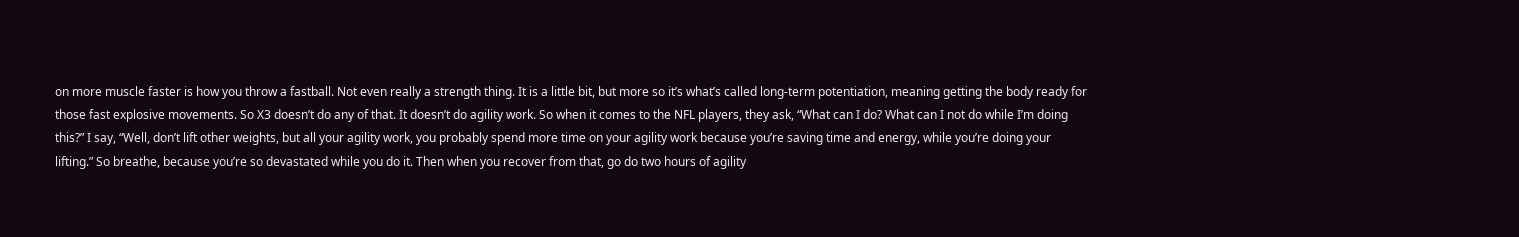on more muscle faster is how you throw a fastball. Not even really a strength thing. It is a little bit, but more so it’s what’s called long-term potentiation, meaning getting the body ready for those fast explosive movements. So X3 doesn’t do any of that. It doesn’t do agility work. So when it comes to the NFL players, they ask, “What can I do? What can I not do while I’m doing this?” I say, “Well, don’t lift other weights, but all your agility work, you probably spend more time on your agility work because you’re saving time and energy, while you’re doing your lifting.” So breathe, because you’re so devastated while you do it. Then when you recover from that, go do two hours of agility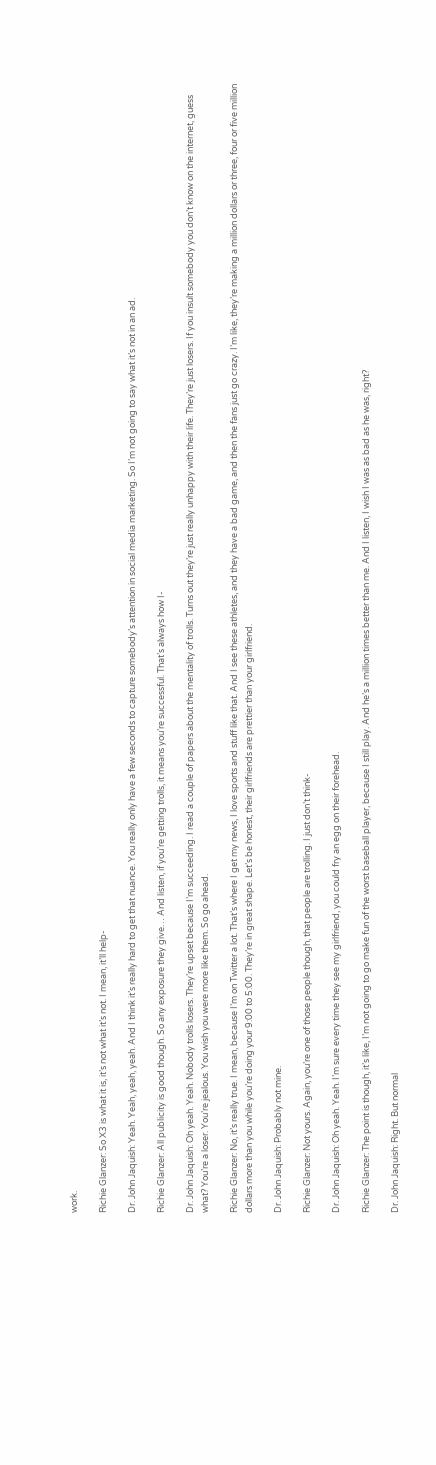work.

Richie Glanzer: So X3 is what it is, it’s not what it’s not. I mean, it’ll help-

Dr. John Jaquish: Yeah. Yeah, yeah, yeah. And I think it’s really hard to get that nuance. You really only have a few seconds to capture somebody’s attention in social media marketing. So I’m not going to say what it’s not in an ad.

Richie Glanzer: All publicity is good though. So any exposure they give… And listen, if you’re getting trolls, it means you’re successful. That’s always how I-

Dr. John Jaquish: Oh yeah. Yeah. Nobody trolls losers. They’re upset because I’m succeeding. I read a couple of papers about the mentality of trolls. Turns out they’re just really unhappy with their life. They’re just losers. If you insult somebody you don’t know on the internet, guess what? You’re a loser. You’re jealous. You wish you were more like them. So go ahead.

Richie Glanzer: No, it’s really true. I mean, because I’m on Twitter a lot. That’s where I get my news, I love sports and stuff like that. And I see these athletes, and they have a bad game, and then the fans just go crazy. I’m like, they’re making a million dollars or three, four or five million dollars more than you while you’re doing your 9:00 to 5:00. They’re in great shape. Let’s be honest, their girlfriends are prettier than your girlfriend.

Dr. John Jaquish: Probably not mine.

Richie Glanzer: Not yours. Again, you’re one of those people though, that people are trolling. I just don’t think-

Dr. John Jaquish: Oh yeah. Yeah. I’m sure every time they see my girlfriend, you could fry an egg on their forehead.

Richie Glanzer: The point is though, it’s like, I’m not going to go make fun of the worst baseball player, because I still play. And he’s a million times better than me. And I listen, I wish I was as bad as he was, right?

Dr. John Jaquish: Right. But normal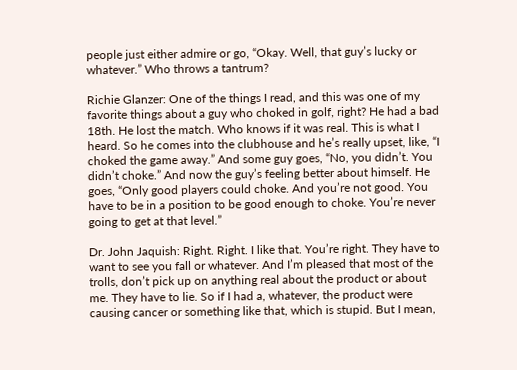people just either admire or go, “Okay. Well, that guy’s lucky or whatever.” Who throws a tantrum?

Richie Glanzer: One of the things I read, and this was one of my favorite things about a guy who choked in golf, right? He had a bad 18th. He lost the match. Who knows if it was real. This is what I heard. So he comes into the clubhouse and he’s really upset, like, “I choked the game away.” And some guy goes, “No, you didn’t. You didn’t choke.” And now the guy’s feeling better about himself. He goes, “Only good players could choke. And you’re not good. You have to be in a position to be good enough to choke. You’re never going to get at that level.”

Dr. John Jaquish: Right. Right. I like that. You’re right. They have to want to see you fall or whatever. And I’m pleased that most of the trolls, don’t pick up on anything real about the product or about me. They have to lie. So if I had a, whatever, the product were causing cancer or something like that, which is stupid. But I mean,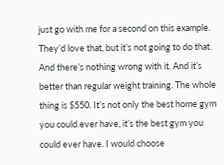just go with me for a second on this example. They’d love that, but it’s not going to do that. And there’s nothing wrong with it. And it’s better than regular weight training. The whole thing is $550. It’s not only the best home gym you could ever have, it’s the best gym you could ever have. I would choose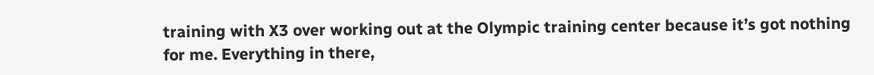training with X3 over working out at the Olympic training center because it’s got nothing for me. Everything in there,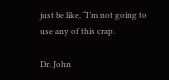just be like, “I’m not going to use any of this crap.

Dr. John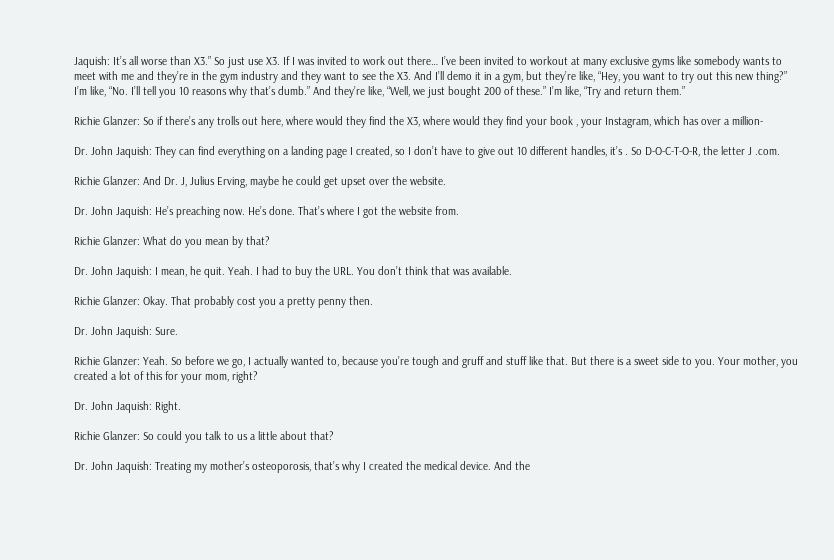Jaquish: It’s all worse than X3.” So just use X3. If I was invited to work out there… I’ve been invited to workout at many exclusive gyms like somebody wants to meet with me and they’re in the gym industry and they want to see the X3. And I’ll demo it in a gym, but they’re like, “Hey, you want to try out this new thing?” I’m like, “No. I’ll tell you 10 reasons why that’s dumb.” And they’re like, “Well, we just bought 200 of these.” I’m like, “Try and return them.”

Richie Glanzer: So if there’s any trolls out here, where would they find the X3, where would they find your book , your Instagram, which has over a million-

Dr. John Jaquish: They can find everything on a landing page I created, so I don’t have to give out 10 different handles, it’s . So D-O-C-T-O-R, the letter J .com.

Richie Glanzer: And Dr. J, Julius Erving, maybe he could get upset over the website.

Dr. John Jaquish: He’s preaching now. He’s done. That’s where I got the website from.

Richie Glanzer: What do you mean by that?

Dr. John Jaquish: I mean, he quit. Yeah. I had to buy the URL. You don’t think that was available.

Richie Glanzer: Okay. That probably cost you a pretty penny then.

Dr. John Jaquish: Sure.

Richie Glanzer: Yeah. So before we go, I actually wanted to, because you’re tough and gruff and stuff like that. But there is a sweet side to you. Your mother, you created a lot of this for your mom, right?

Dr. John Jaquish: Right.

Richie Glanzer: So could you talk to us a little about that?

Dr. John Jaquish: Treating my mother’s osteoporosis, that’s why I created the medical device. And the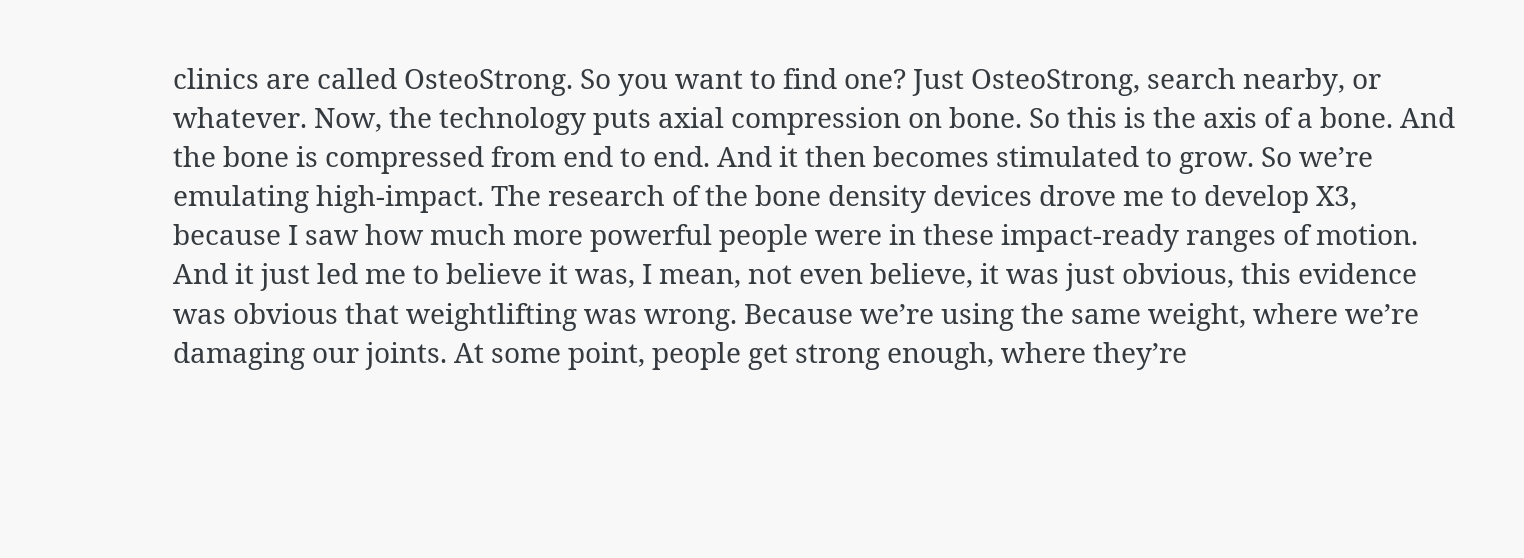clinics are called OsteoStrong. So you want to find one? Just OsteoStrong, search nearby, or whatever. Now, the technology puts axial compression on bone. So this is the axis of a bone. And the bone is compressed from end to end. And it then becomes stimulated to grow. So we’re emulating high-impact. The research of the bone density devices drove me to develop X3, because I saw how much more powerful people were in these impact-ready ranges of motion. And it just led me to believe it was, I mean, not even believe, it was just obvious, this evidence was obvious that weightlifting was wrong. Because we’re using the same weight, where we’re damaging our joints. At some point, people get strong enough, where they’re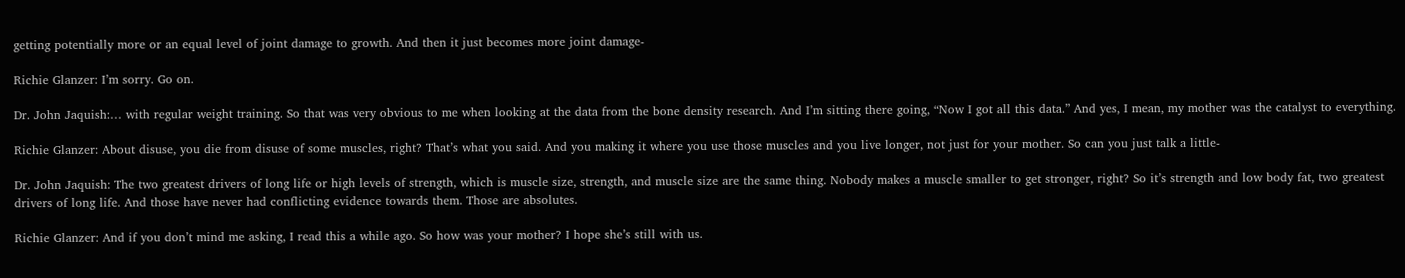getting potentially more or an equal level of joint damage to growth. And then it just becomes more joint damage-

Richie Glanzer: I’m sorry. Go on.

Dr. John Jaquish:… with regular weight training. So that was very obvious to me when looking at the data from the bone density research. And I’m sitting there going, “Now I got all this data.” And yes, I mean, my mother was the catalyst to everything.

Richie Glanzer: About disuse, you die from disuse of some muscles, right? That’s what you said. And you making it where you use those muscles and you live longer, not just for your mother. So can you just talk a little-

Dr. John Jaquish: The two greatest drivers of long life or high levels of strength, which is muscle size, strength, and muscle size are the same thing. Nobody makes a muscle smaller to get stronger, right? So it’s strength and low body fat, two greatest drivers of long life. And those have never had conflicting evidence towards them. Those are absolutes.

Richie Glanzer: And if you don’t mind me asking, I read this a while ago. So how was your mother? I hope she’s still with us.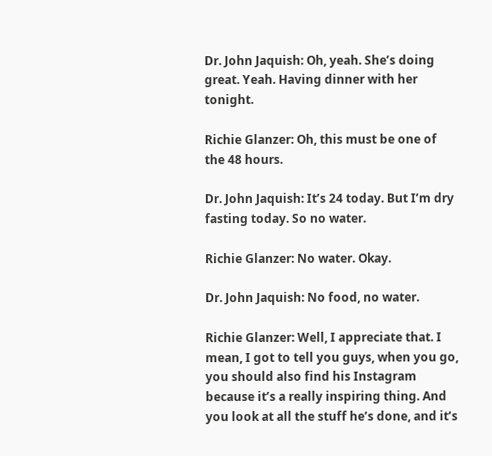Dr. John Jaquish: Oh, yeah. She’s doing great. Yeah. Having dinner with her tonight.

Richie Glanzer: Oh, this must be one of the 48 hours.

Dr. John Jaquish: It’s 24 today. But I’m dry fasting today. So no water.

Richie Glanzer: No water. Okay.

Dr. John Jaquish: No food, no water.

Richie Glanzer: Well, I appreciate that. I mean, I got to tell you guys, when you go, you should also find his Instagram because it’s a really inspiring thing. And you look at all the stuff he’s done, and it’s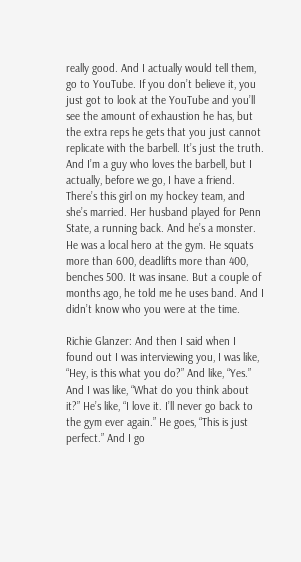really good. And I actually would tell them, go to YouTube. If you don’t believe it, you just got to look at the YouTube and you’ll see the amount of exhaustion he has, but the extra reps he gets that you just cannot replicate with the barbell. It’s just the truth. And I’m a guy who loves the barbell, but I actually, before we go, I have a friend. There’s this girl on my hockey team, and she’s married. Her husband played for Penn State, a running back. And he’s a monster. He was a local hero at the gym. He squats more than 600, deadlifts more than 400, benches 500. It was insane. But a couple of months ago, he told me he uses band. And I didn’t know who you were at the time.

Richie Glanzer: And then I said when I found out I was interviewing you, I was like, “Hey, is this what you do?” And like, “Yes.” And I was like, “What do you think about it?” He’s like, “I love it. I’ll never go back to the gym ever again.” He goes, “This is just perfect.” And I go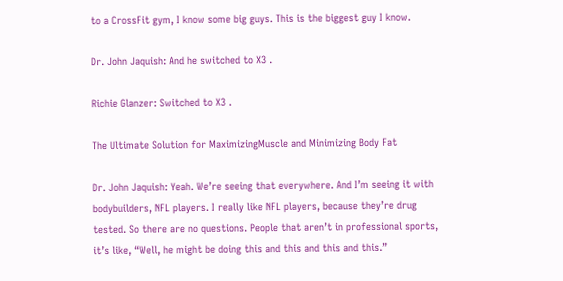to a CrossFit gym, I know some big guys. This is the biggest guy I know.

Dr. John Jaquish: And he switched to X3 .

Richie Glanzer: Switched to X3 .

The Ultimate Solution for MaximizingMuscle and Minimizing Body Fat

Dr. John Jaquish: Yeah. We’re seeing that everywhere. And I’m seeing it with bodybuilders, NFL players. I really like NFL players, because they’re drug tested. So there are no questions. People that aren’t in professional sports, it’s like, “Well, he might be doing this and this and this and this.”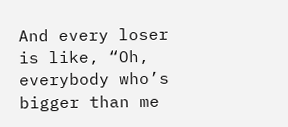And every loser is like, “Oh, everybody who’s bigger than me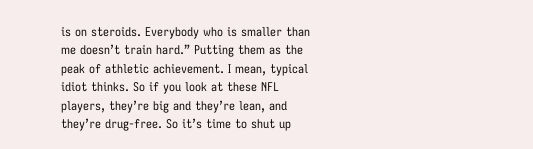is on steroids. Everybody who is smaller than me doesn’t train hard.” Putting them as the peak of athletic achievement. I mean, typical idiot thinks. So if you look at these NFL players, they’re big and they’re lean, and they’re drug-free. So it’s time to shut up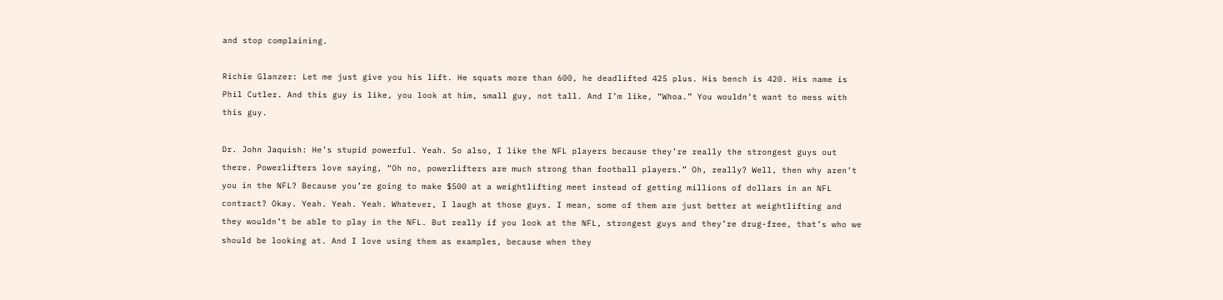and stop complaining.

Richie Glanzer: Let me just give you his lift. He squats more than 600, he deadlifted 425 plus. His bench is 420. His name is Phil Cutler. And this guy is like, you look at him, small guy, not tall. And I’m like, “Whoa.” You wouldn’t want to mess with this guy.

Dr. John Jaquish: He’s stupid powerful. Yeah. So also, I like the NFL players because they’re really the strongest guys out there. Powerlifters love saying, “Oh no, powerlifters are much strong than football players.” Oh, really? Well, then why aren’t you in the NFL? Because you’re going to make $500 at a weightlifting meet instead of getting millions of dollars in an NFL contract? Okay. Yeah. Yeah. Yeah. Whatever, I laugh at those guys. I mean, some of them are just better at weightlifting and they wouldn’t be able to play in the NFL. But really if you look at the NFL, strongest guys and they’re drug-free, that’s who we should be looking at. And I love using them as examples, because when they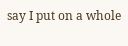say I put on a whole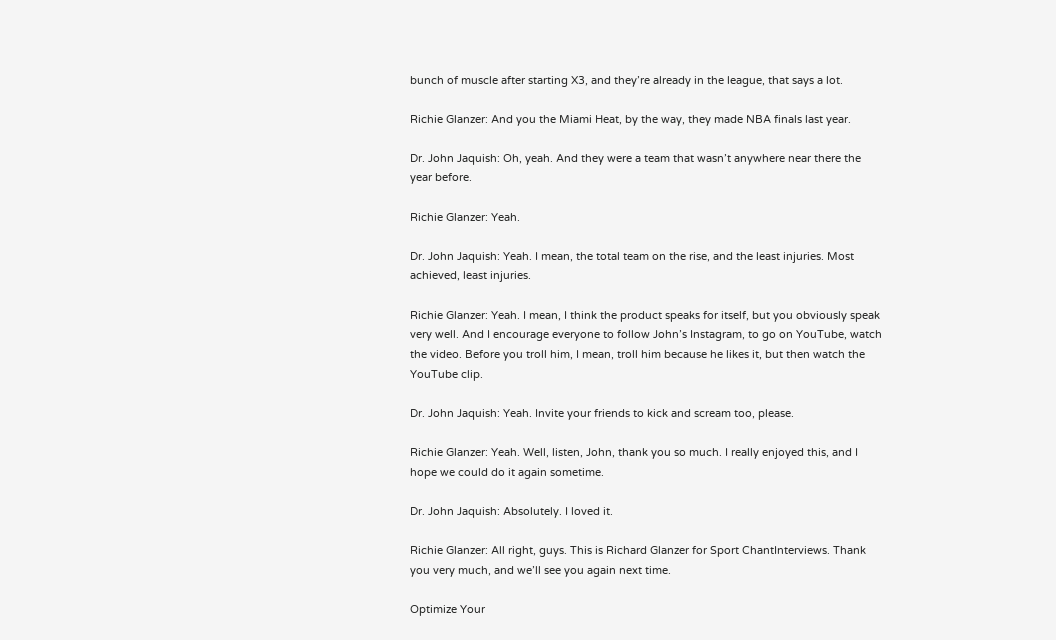bunch of muscle after starting X3, and they’re already in the league, that says a lot.

Richie Glanzer: And you the Miami Heat, by the way, they made NBA finals last year.

Dr. John Jaquish: Oh, yeah. And they were a team that wasn’t anywhere near there the year before.

Richie Glanzer: Yeah.

Dr. John Jaquish: Yeah. I mean, the total team on the rise, and the least injuries. Most achieved, least injuries.

Richie Glanzer: Yeah. I mean, I think the product speaks for itself, but you obviously speak very well. And I encourage everyone to follow John’s Instagram, to go on YouTube, watch the video. Before you troll him, I mean, troll him because he likes it, but then watch the YouTube clip.

Dr. John Jaquish: Yeah. Invite your friends to kick and scream too, please.

Richie Glanzer: Yeah. Well, listen, John, thank you so much. I really enjoyed this, and I hope we could do it again sometime.

Dr. John Jaquish: Absolutely. I loved it.

Richie Glanzer: All right, guys. This is Richard Glanzer for Sport ChantInterviews. Thank you very much, and we’ll see you again next time.

Optimize Your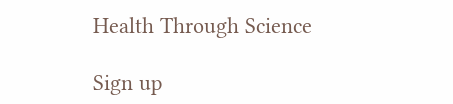Health Through Science

Sign up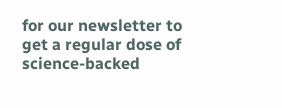for our newsletter to get a regular dose of science-backed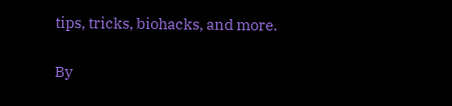tips, tricks, biohacks, and more.

By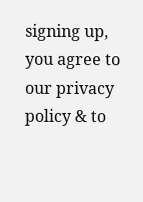signing up, you agree to our privacy policy & to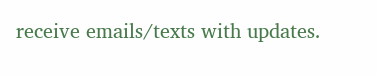receive emails/texts with updates.